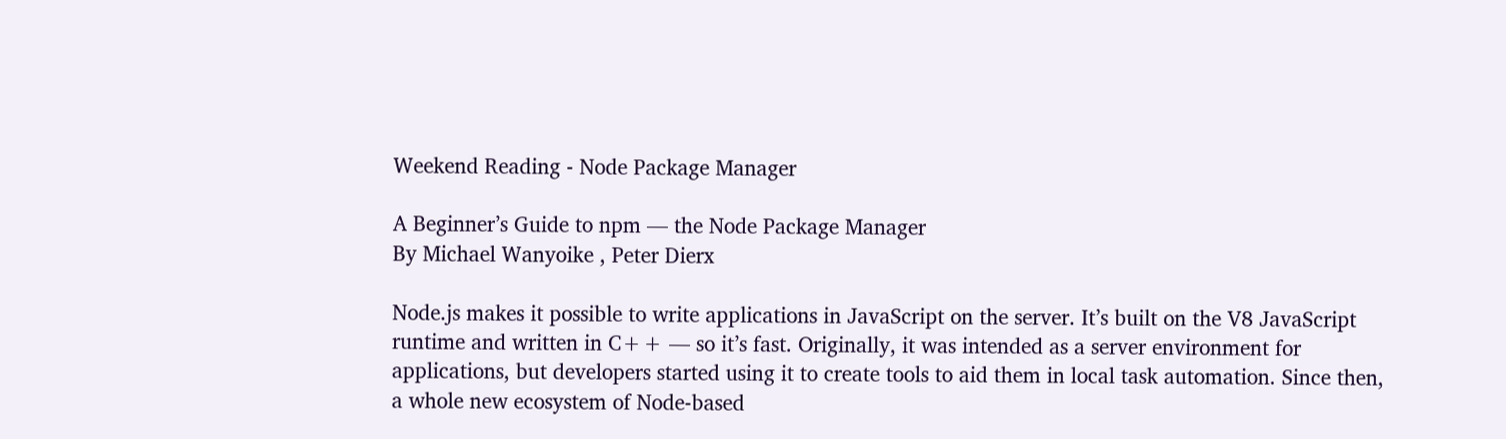Weekend Reading - Node Package Manager

A Beginner’s Guide to npm — the Node Package Manager
By Michael Wanyoike , Peter Dierx

Node.js makes it possible to write applications in JavaScript on the server. It’s built on the V8 JavaScript runtime and written in C++ — so it’s fast. Originally, it was intended as a server environment for applications, but developers started using it to create tools to aid them in local task automation. Since then, a whole new ecosystem of Node-based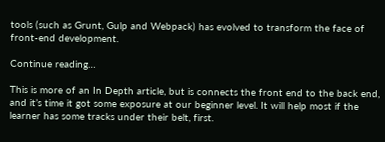tools (such as Grunt, Gulp and Webpack) has evolved to transform the face of front-end development.

Continue reading…

This is more of an In Depth article, but is connects the front end to the back end, and it’s time it got some exposure at our beginner level. It will help most if the learner has some tracks under their belt, first.